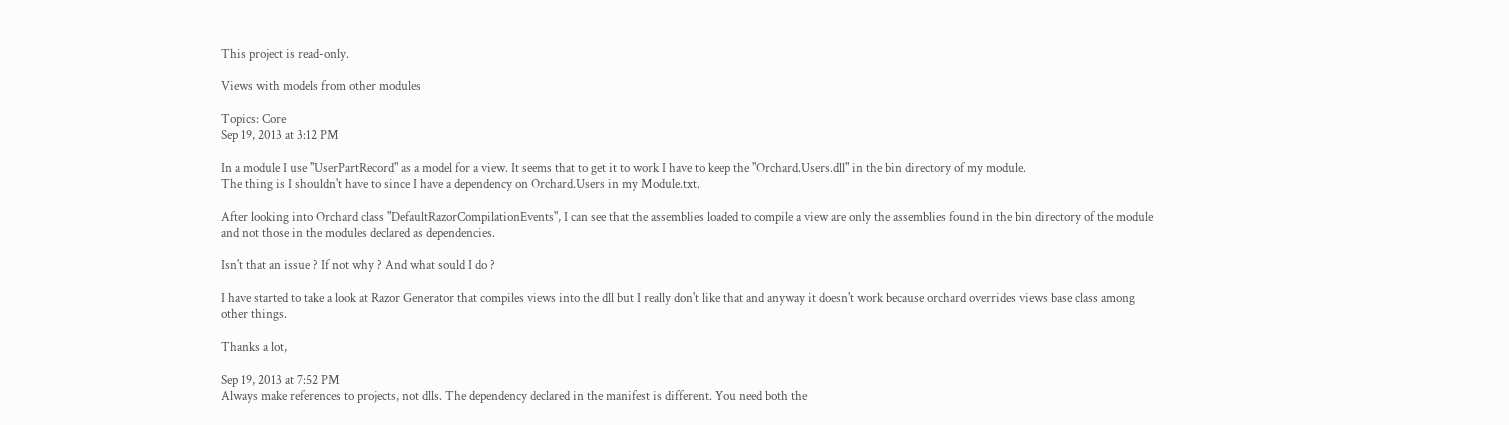This project is read-only.

Views with models from other modules

Topics: Core
Sep 19, 2013 at 3:12 PM

In a module I use "UserPartRecord" as a model for a view. It seems that to get it to work I have to keep the "Orchard.Users.dll" in the bin directory of my module.
The thing is I shouldn't have to since I have a dependency on Orchard.Users in my Module.txt.

After looking into Orchard class "DefaultRazorCompilationEvents", I can see that the assemblies loaded to compile a view are only the assemblies found in the bin directory of the module and not those in the modules declared as dependencies.

Isn't that an issue ? If not why ? And what sould I do ?

I have started to take a look at Razor Generator that compiles views into the dll but I really don't like that and anyway it doesn't work because orchard overrides views base class among other things.

Thanks a lot,

Sep 19, 2013 at 7:52 PM
Always make references to projects, not dlls. The dependency declared in the manifest is different. You need both the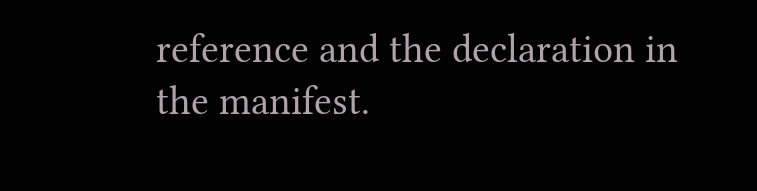reference and the declaration in the manifest.